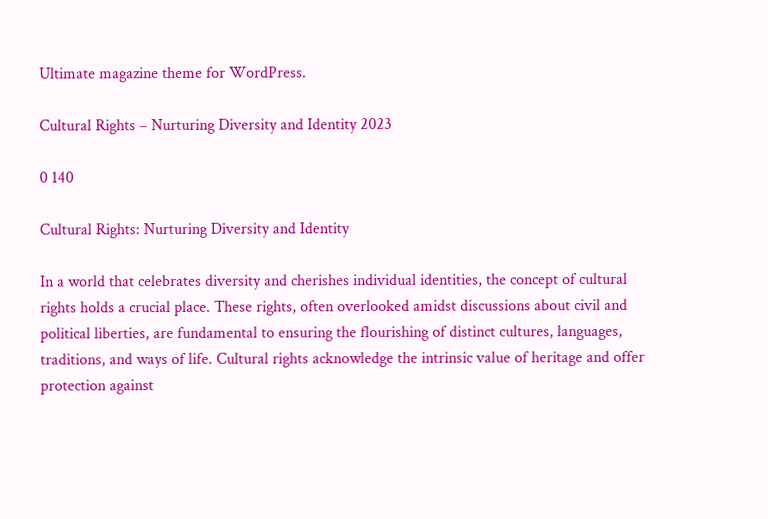Ultimate magazine theme for WordPress.

Cultural Rights – Nurturing Diversity and Identity 2023

0 140

Cultural Rights: Nurturing Diversity and Identity

In a world that celebrates diversity and cherishes individual identities, the concept of cultural rights holds a crucial place. These rights, often overlooked amidst discussions about civil and political liberties, are fundamental to ensuring the flourishing of distinct cultures, languages, traditions, and ways of life. Cultural rights acknowledge the intrinsic value of heritage and offer protection against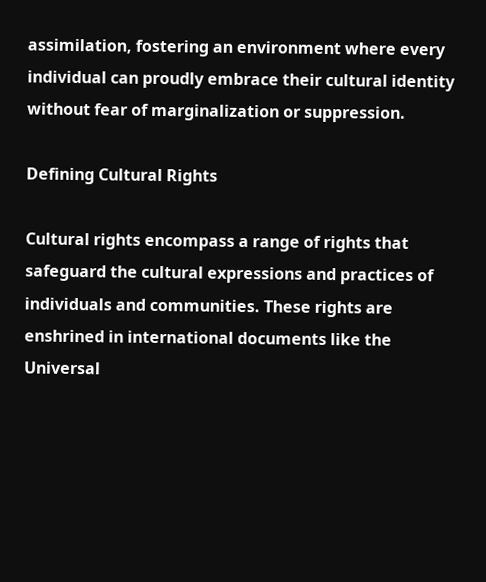assimilation, fostering an environment where every individual can proudly embrace their cultural identity without fear of marginalization or suppression.

Defining Cultural Rights

Cultural rights encompass a range of rights that safeguard the cultural expressions and practices of individuals and communities. These rights are enshrined in international documents like the Universal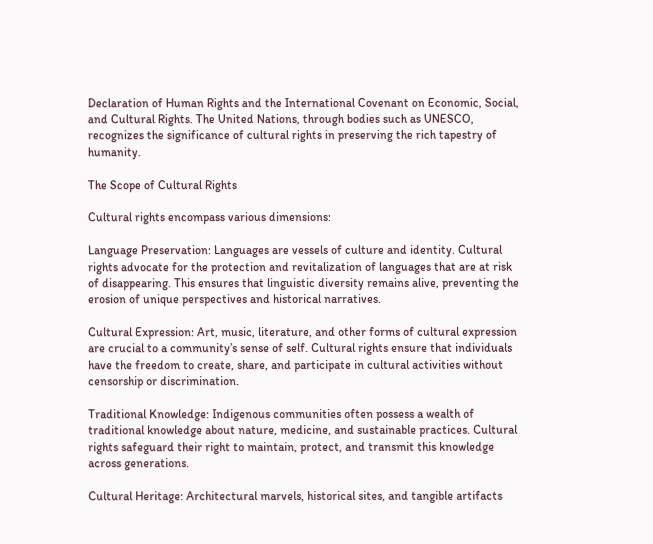Declaration of Human Rights and the International Covenant on Economic, Social, and Cultural Rights. The United Nations, through bodies such as UNESCO, recognizes the significance of cultural rights in preserving the rich tapestry of humanity.

The Scope of Cultural Rights

Cultural rights encompass various dimensions:

Language Preservation: Languages are vessels of culture and identity. Cultural rights advocate for the protection and revitalization of languages that are at risk of disappearing. This ensures that linguistic diversity remains alive, preventing the erosion of unique perspectives and historical narratives.

Cultural Expression: Art, music, literature, and other forms of cultural expression are crucial to a community’s sense of self. Cultural rights ensure that individuals have the freedom to create, share, and participate in cultural activities without censorship or discrimination.

Traditional Knowledge: Indigenous communities often possess a wealth of traditional knowledge about nature, medicine, and sustainable practices. Cultural rights safeguard their right to maintain, protect, and transmit this knowledge across generations.

Cultural Heritage: Architectural marvels, historical sites, and tangible artifacts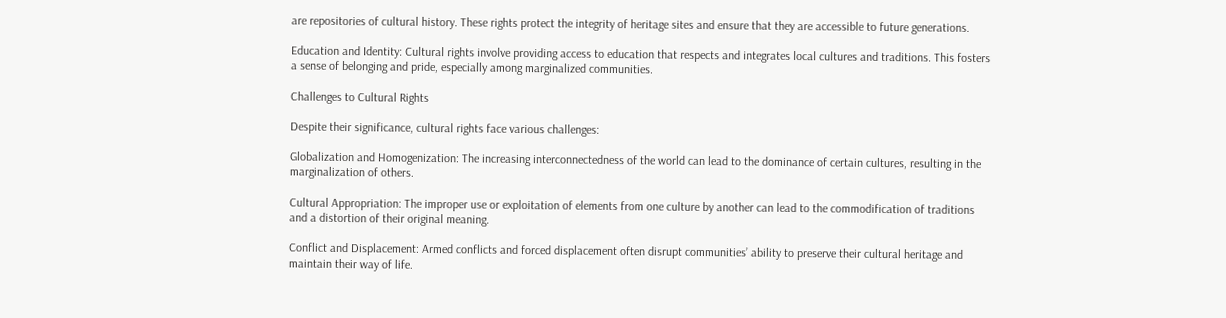are repositories of cultural history. These rights protect the integrity of heritage sites and ensure that they are accessible to future generations.

Education and Identity: Cultural rights involve providing access to education that respects and integrates local cultures and traditions. This fosters a sense of belonging and pride, especially among marginalized communities.

Challenges to Cultural Rights

Despite their significance, cultural rights face various challenges:

Globalization and Homogenization: The increasing interconnectedness of the world can lead to the dominance of certain cultures, resulting in the marginalization of others.

Cultural Appropriation: The improper use or exploitation of elements from one culture by another can lead to the commodification of traditions and a distortion of their original meaning.

Conflict and Displacement: Armed conflicts and forced displacement often disrupt communities’ ability to preserve their cultural heritage and maintain their way of life.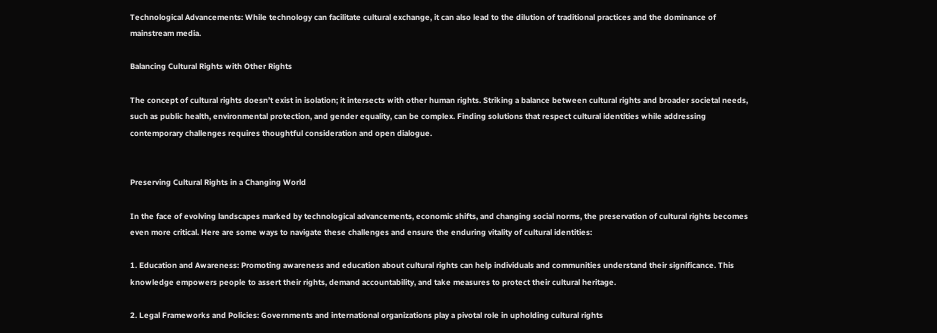Technological Advancements: While technology can facilitate cultural exchange, it can also lead to the dilution of traditional practices and the dominance of mainstream media.

Balancing Cultural Rights with Other Rights

The concept of cultural rights doesn’t exist in isolation; it intersects with other human rights. Striking a balance between cultural rights and broader societal needs, such as public health, environmental protection, and gender equality, can be complex. Finding solutions that respect cultural identities while addressing contemporary challenges requires thoughtful consideration and open dialogue.


Preserving Cultural Rights in a Changing World

In the face of evolving landscapes marked by technological advancements, economic shifts, and changing social norms, the preservation of cultural rights becomes even more critical. Here are some ways to navigate these challenges and ensure the enduring vitality of cultural identities:

1. Education and Awareness: Promoting awareness and education about cultural rights can help individuals and communities understand their significance. This knowledge empowers people to assert their rights, demand accountability, and take measures to protect their cultural heritage.

2. Legal Frameworks and Policies: Governments and international organizations play a pivotal role in upholding cultural rights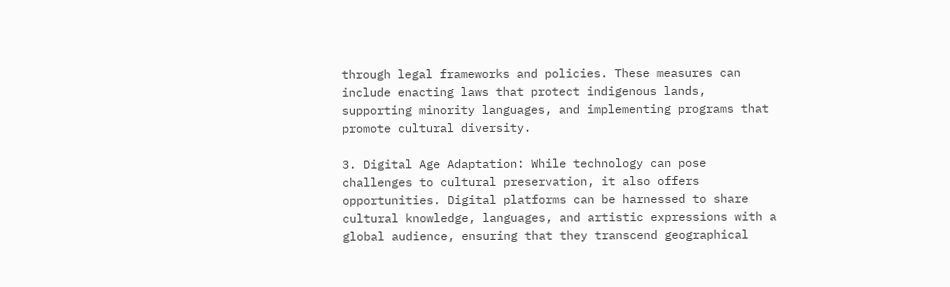through legal frameworks and policies. These measures can include enacting laws that protect indigenous lands, supporting minority languages, and implementing programs that promote cultural diversity.

3. Digital Age Adaptation: While technology can pose challenges to cultural preservation, it also offers opportunities. Digital platforms can be harnessed to share cultural knowledge, languages, and artistic expressions with a global audience, ensuring that they transcend geographical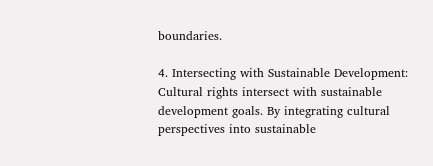boundaries.

4. Intersecting with Sustainable Development: Cultural rights intersect with sustainable development goals. By integrating cultural perspectives into sustainable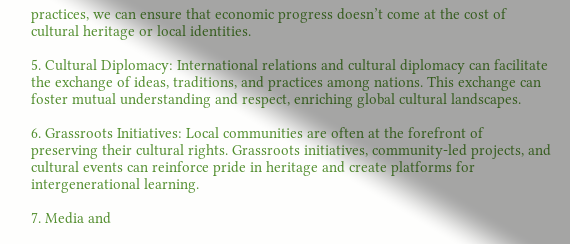practices, we can ensure that economic progress doesn’t come at the cost of cultural heritage or local identities.

5. Cultural Diplomacy: International relations and cultural diplomacy can facilitate the exchange of ideas, traditions, and practices among nations. This exchange can foster mutual understanding and respect, enriching global cultural landscapes.

6. Grassroots Initiatives: Local communities are often at the forefront of preserving their cultural rights. Grassroots initiatives, community-led projects, and cultural events can reinforce pride in heritage and create platforms for intergenerational learning.

7. Media and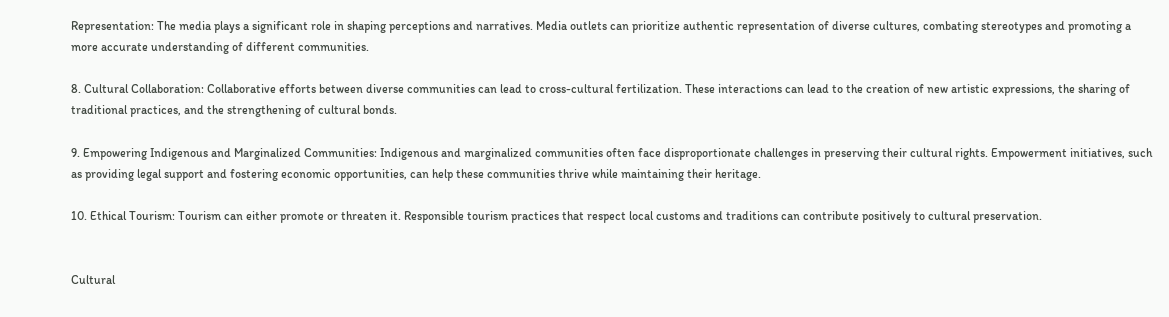Representation: The media plays a significant role in shaping perceptions and narratives. Media outlets can prioritize authentic representation of diverse cultures, combating stereotypes and promoting a more accurate understanding of different communities.

8. Cultural Collaboration: Collaborative efforts between diverse communities can lead to cross-cultural fertilization. These interactions can lead to the creation of new artistic expressions, the sharing of traditional practices, and the strengthening of cultural bonds.

9. Empowering Indigenous and Marginalized Communities: Indigenous and marginalized communities often face disproportionate challenges in preserving their cultural rights. Empowerment initiatives, such as providing legal support and fostering economic opportunities, can help these communities thrive while maintaining their heritage.

10. Ethical Tourism: Tourism can either promote or threaten it. Responsible tourism practices that respect local customs and traditions can contribute positively to cultural preservation.


Cultural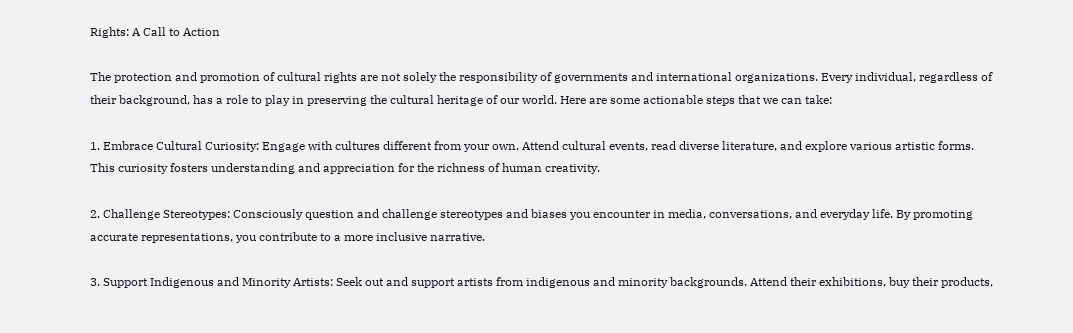Rights: A Call to Action

The protection and promotion of cultural rights are not solely the responsibility of governments and international organizations. Every individual, regardless of their background, has a role to play in preserving the cultural heritage of our world. Here are some actionable steps that we can take:

1. Embrace Cultural Curiosity: Engage with cultures different from your own. Attend cultural events, read diverse literature, and explore various artistic forms. This curiosity fosters understanding and appreciation for the richness of human creativity.

2. Challenge Stereotypes: Consciously question and challenge stereotypes and biases you encounter in media, conversations, and everyday life. By promoting accurate representations, you contribute to a more inclusive narrative.

3. Support Indigenous and Minority Artists: Seek out and support artists from indigenous and minority backgrounds. Attend their exhibitions, buy their products,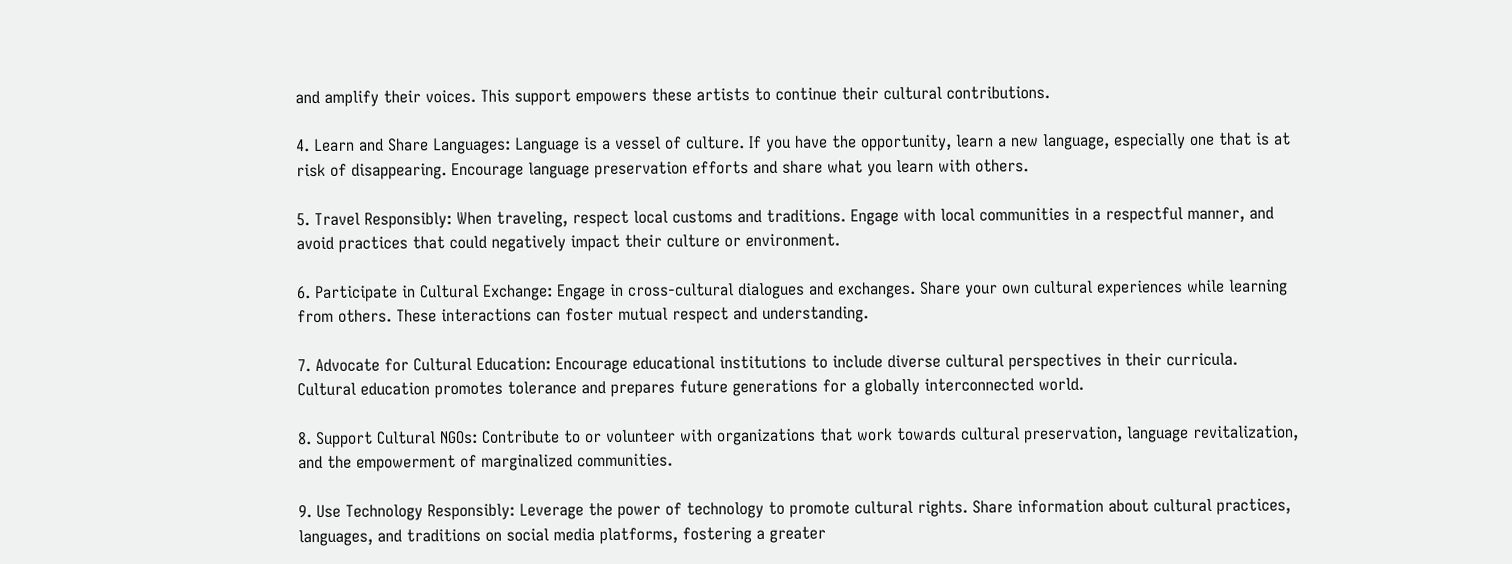and amplify their voices. This support empowers these artists to continue their cultural contributions.

4. Learn and Share Languages: Language is a vessel of culture. If you have the opportunity, learn a new language, especially one that is at risk of disappearing. Encourage language preservation efforts and share what you learn with others.

5. Travel Responsibly: When traveling, respect local customs and traditions. Engage with local communities in a respectful manner, and avoid practices that could negatively impact their culture or environment.

6. Participate in Cultural Exchange: Engage in cross-cultural dialogues and exchanges. Share your own cultural experiences while learning from others. These interactions can foster mutual respect and understanding.

7. Advocate for Cultural Education: Encourage educational institutions to include diverse cultural perspectives in their curricula. Cultural education promotes tolerance and prepares future generations for a globally interconnected world.

8. Support Cultural NGOs: Contribute to or volunteer with organizations that work towards cultural preservation, language revitalization, and the empowerment of marginalized communities.

9. Use Technology Responsibly: Leverage the power of technology to promote cultural rights. Share information about cultural practices, languages, and traditions on social media platforms, fostering a greater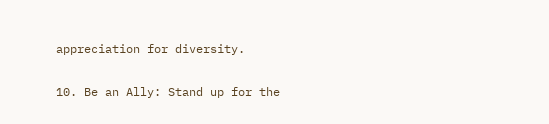appreciation for diversity.

10. Be an Ally: Stand up for the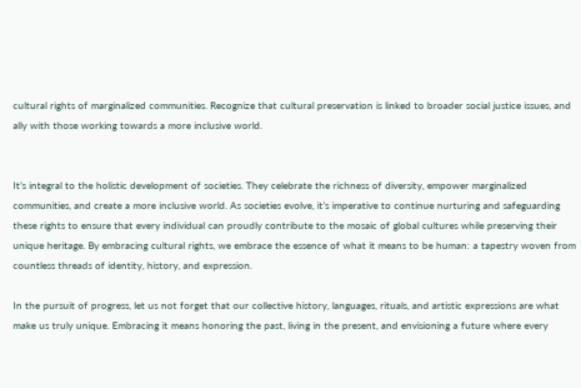cultural rights of marginalized communities. Recognize that cultural preservation is linked to broader social justice issues, and ally with those working towards a more inclusive world.


It’s integral to the holistic development of societies. They celebrate the richness of diversity, empower marginalized communities, and create a more inclusive world. As societies evolve, it’s imperative to continue nurturing and safeguarding these rights to ensure that every individual can proudly contribute to the mosaic of global cultures while preserving their unique heritage. By embracing cultural rights, we embrace the essence of what it means to be human: a tapestry woven from countless threads of identity, history, and expression.

In the pursuit of progress, let us not forget that our collective history, languages, rituals, and artistic expressions are what make us truly unique. Embracing it means honoring the past, living in the present, and envisioning a future where every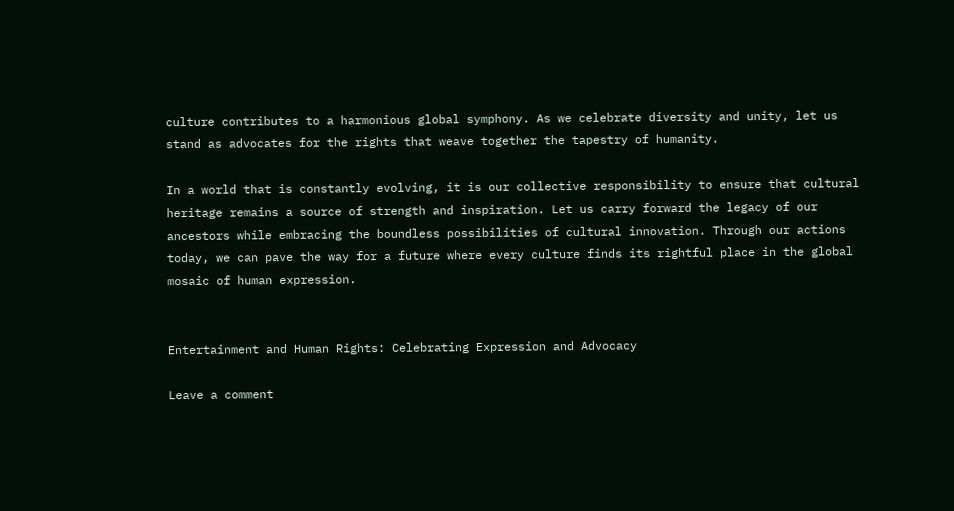culture contributes to a harmonious global symphony. As we celebrate diversity and unity, let us stand as advocates for the rights that weave together the tapestry of humanity.

In a world that is constantly evolving, it is our collective responsibility to ensure that cultural heritage remains a source of strength and inspiration. Let us carry forward the legacy of our ancestors while embracing the boundless possibilities of cultural innovation. Through our actions today, we can pave the way for a future where every culture finds its rightful place in the global mosaic of human expression.


Entertainment and Human Rights: Celebrating Expression and Advocacy

Leave a comment